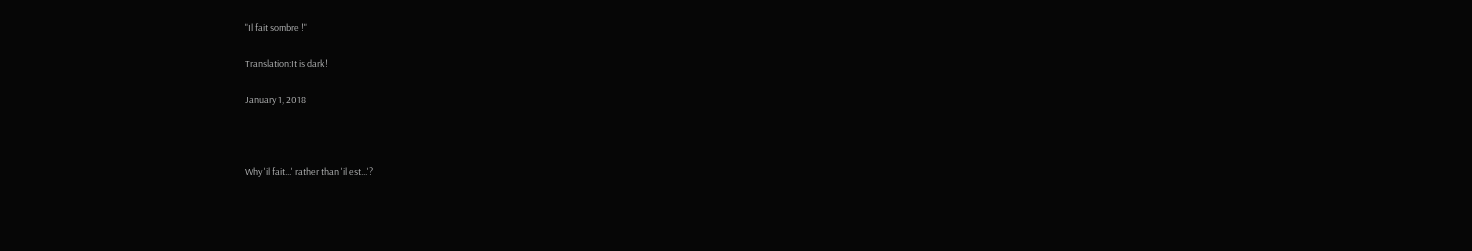"Il fait sombre !"

Translation:It is dark!

January 1, 2018



Why 'il fait...' rather than 'il est...'?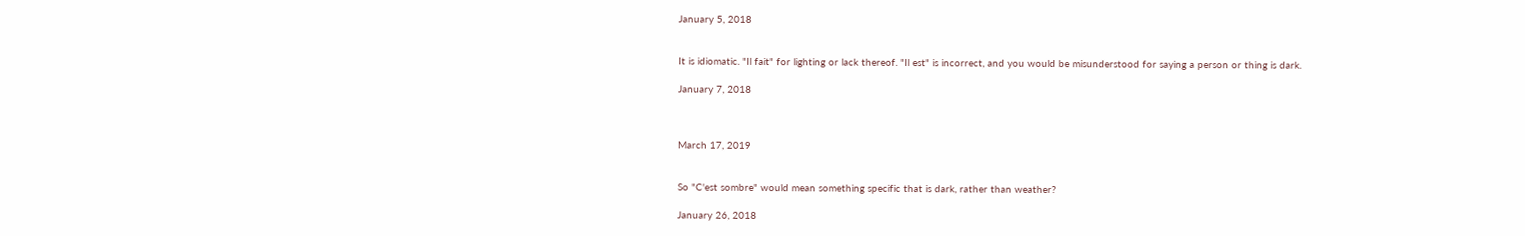January 5, 2018


It is idiomatic. "Il fait" for lighting or lack thereof. "Il est" is incorrect, and you would be misunderstood for saying a person or thing is dark.

January 7, 2018



March 17, 2019


So "C'est sombre" would mean something specific that is dark, rather than weather?

January 26, 2018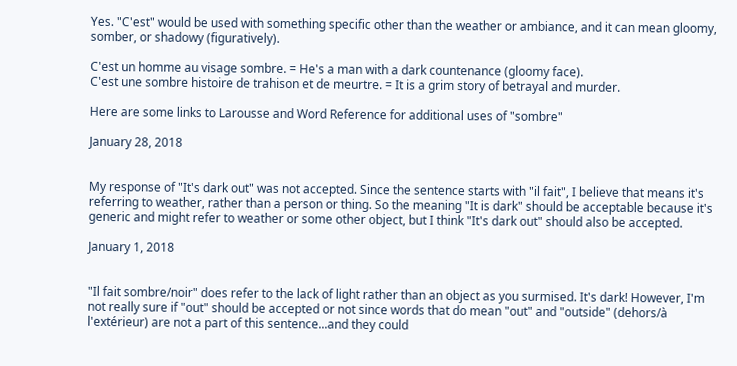Yes. "C'est" would be used with something specific other than the weather or ambiance, and it can mean gloomy, somber, or shadowy (figuratively).

C'est un homme au visage sombre. = He's a man with a dark countenance (gloomy face).
C'est une sombre histoire de trahison et de meurtre. = It is a grim story of betrayal and murder.

Here are some links to Larousse and Word Reference for additional uses of "sombre"

January 28, 2018


My response of "It's dark out" was not accepted. Since the sentence starts with "il fait", I believe that means it's referring to weather, rather than a person or thing. So the meaning "It is dark" should be acceptable because it's generic and might refer to weather or some other object, but I think "It's dark out" should also be accepted.

January 1, 2018


"Il fait sombre/noir" does refer to the lack of light rather than an object as you surmised. It's dark! However, I'm not really sure if "out" should be accepted or not since words that do mean "out" and "outside" (dehors/à l'extérieur) are not a part of this sentence...and they could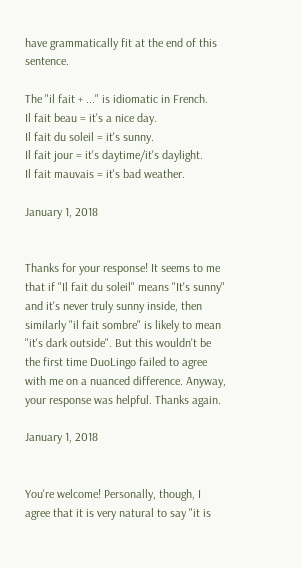have grammatically fit at the end of this sentence.

The "il fait + ..." is idiomatic in French.
Il fait beau = it's a nice day.
Il fait du soleil = it's sunny.
Il fait jour = it's daytime/it's daylight.
Il fait mauvais = it's bad weather.

January 1, 2018


Thanks for your response! It seems to me that if "Il fait du soleil" means "It's sunny" and it's never truly sunny inside, then similarly "il fait sombre" is likely to mean "it's dark outside". But this wouldn't be the first time DuoLingo failed to agree with me on a nuanced difference. Anyway, your response was helpful. Thanks again.

January 1, 2018


You're welcome! Personally, though, I agree that it is very natural to say "it is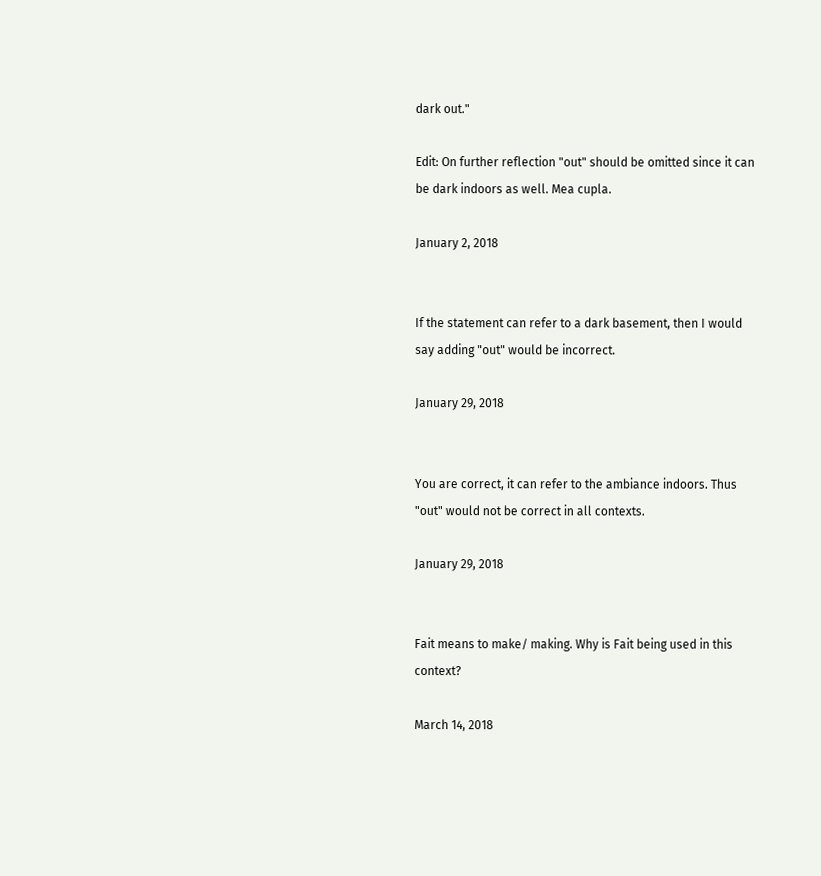dark out."

Edit: On further reflection "out" should be omitted since it can be dark indoors as well. Mea cupla.

January 2, 2018


If the statement can refer to a dark basement, then I would say adding "out" would be incorrect.

January 29, 2018


You are correct, it can refer to the ambiance indoors. Thus "out" would not be correct in all contexts.

January 29, 2018


Fait means to make/ making. Why is Fait being used in this context?

March 14, 2018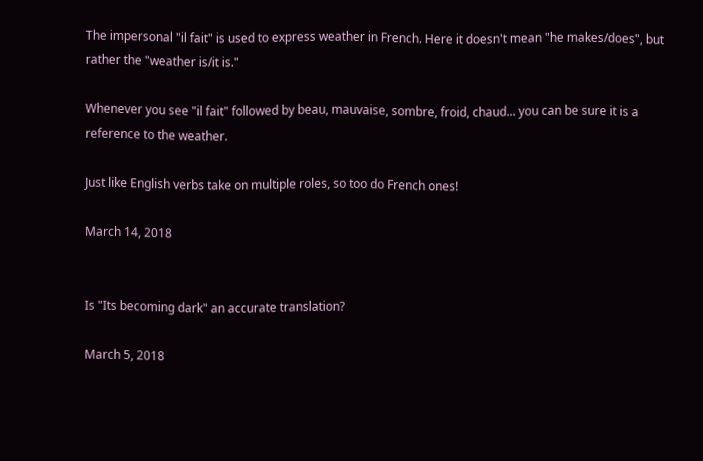The impersonal "il fait" is used to express weather in French. Here it doesn't mean "he makes/does", but rather the "weather is/it is."

Whenever you see "il fait" followed by beau, mauvaise, sombre, froid, chaud... you can be sure it is a reference to the weather.

Just like English verbs take on multiple roles, so too do French ones!

March 14, 2018


Is "Its becoming dark" an accurate translation?

March 5, 2018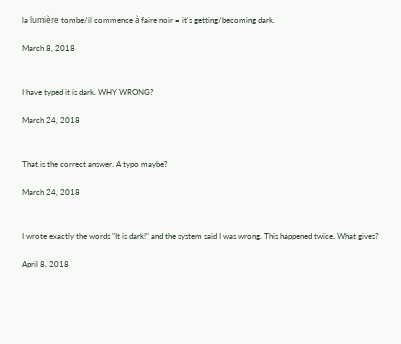la lumière tombe/il commence à faire noir = it's getting/becoming dark.

March 8, 2018


I have typed it is dark. WHY WRONG?

March 24, 2018


That is the correct answer. A typo maybe?

March 24, 2018


I wrote exactly the words "It is dark!" and the system said I was wrong. This happened twice. What gives?

April 8, 2018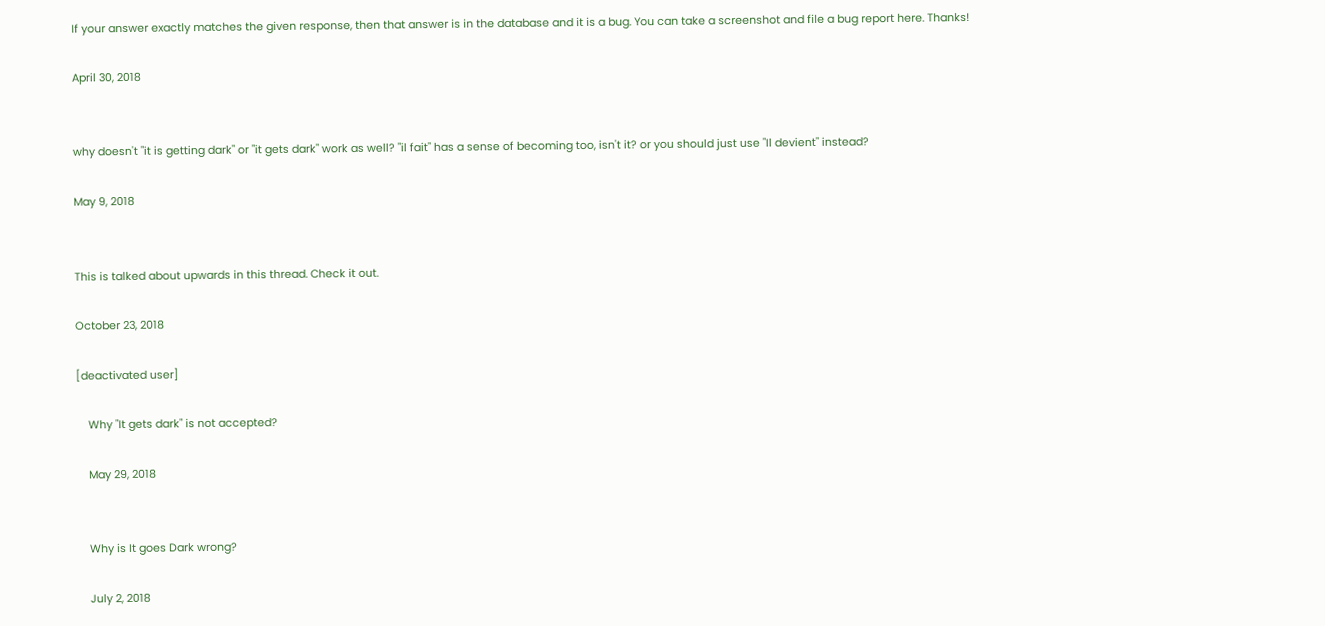If your answer exactly matches the given response, then that answer is in the database and it is a bug. You can take a screenshot and file a bug report here. Thanks!

April 30, 2018


why doesn't "it is getting dark" or "it gets dark" work as well? "il fait" has a sense of becoming too, isn't it? or you should just use "Il devient" instead?

May 9, 2018


This is talked about upwards in this thread. Check it out.

October 23, 2018

[deactivated user]

    Why "It gets dark" is not accepted?

    May 29, 2018


    Why is It goes Dark wrong?

    July 2, 2018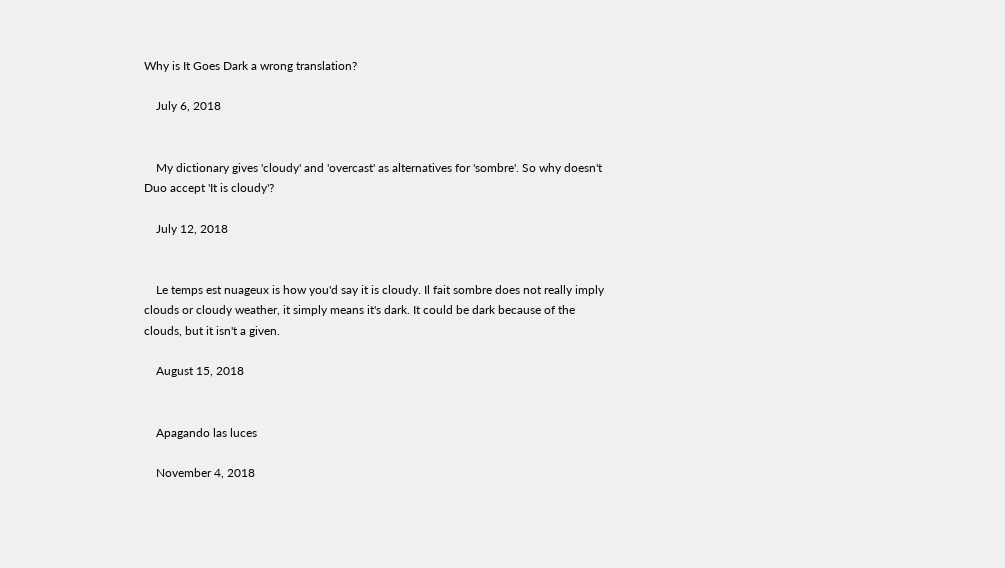Why is It Goes Dark a wrong translation?

    July 6, 2018


    My dictionary gives 'cloudy' and 'overcast' as alternatives for 'sombre'. So why doesn't Duo accept 'It is cloudy'?

    July 12, 2018


    Le temps est nuageux is how you'd say it is cloudy. Il fait sombre does not really imply clouds or cloudy weather, it simply means it's dark. It could be dark because of the clouds, but it isn't a given.

    August 15, 2018


    Apagando las luces

    November 4, 2018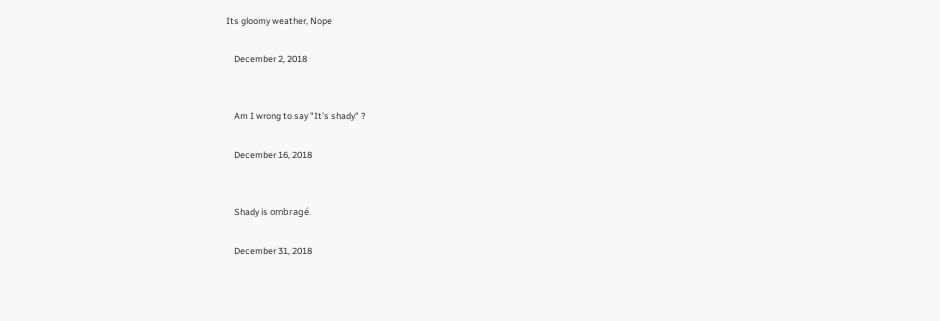Its gloomy weather, Nope

    December 2, 2018


    Am I wrong to say "It's shady" ?

    December 16, 2018


    Shady is ombragé.

    December 31, 2018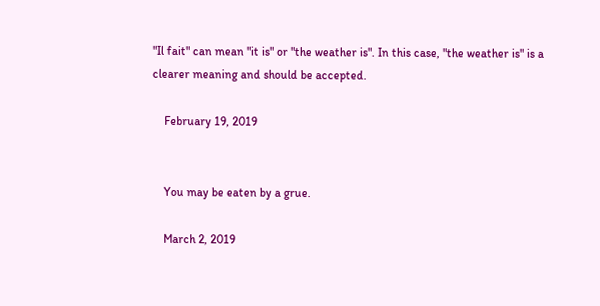"Il fait" can mean "it is" or "the weather is". In this case, "the weather is" is a clearer meaning and should be accepted.

    February 19, 2019


    You may be eaten by a grue.

    March 2, 2019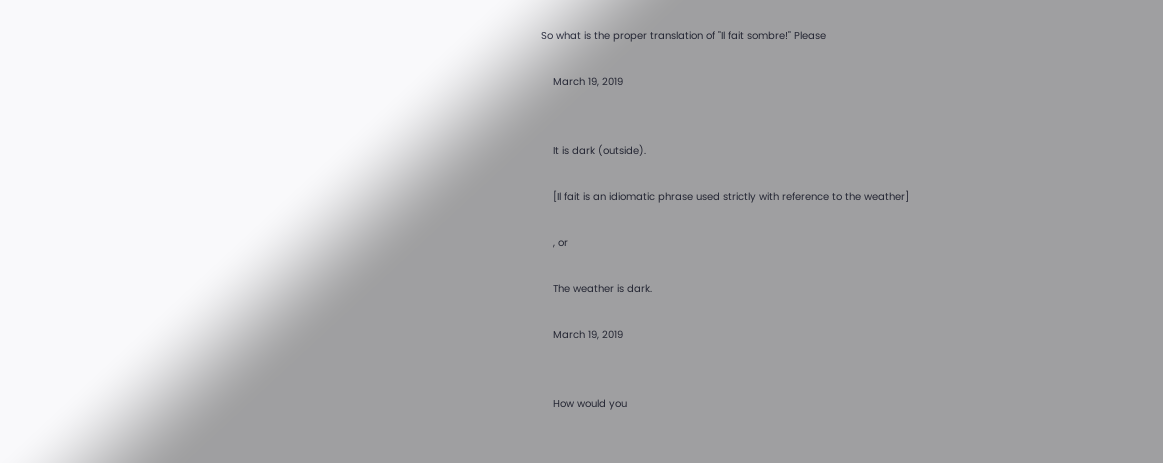So what is the proper translation of "Il fait sombre!" Please

    March 19, 2019


    It is dark (outside).

    [Il fait is an idiomatic phrase used strictly with reference to the weather]

    , or

    The weather is dark.

    March 19, 2019


    How would you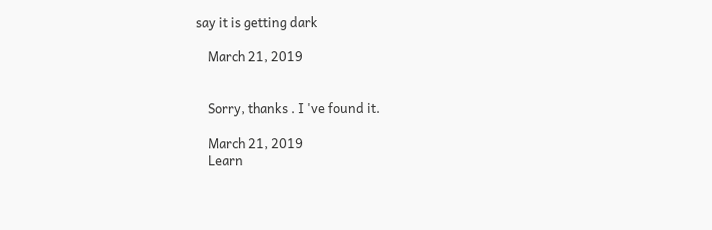say it is getting dark

    March 21, 2019


    Sorry, thanks . I 've found it.

    March 21, 2019
    Learn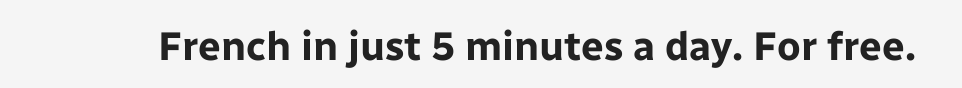French in just 5 minutes a day. For free.